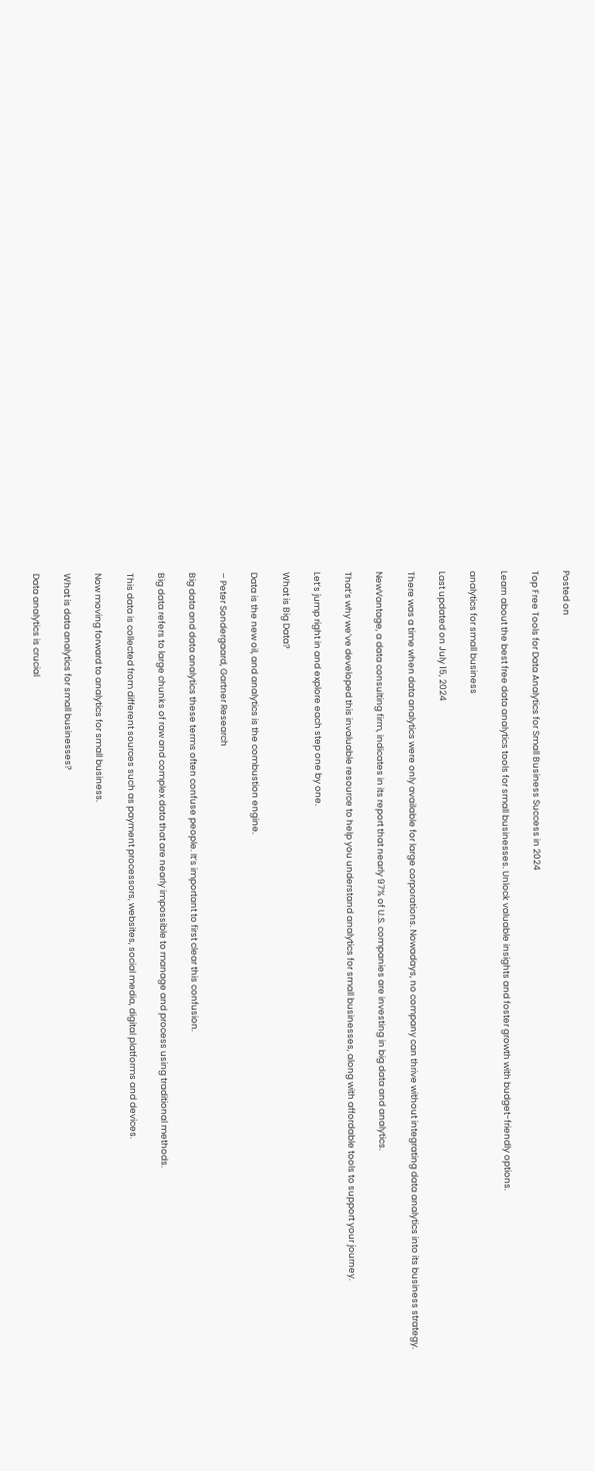Posted on

Top Free Tools for Data Analytics for Small Business Success in 2024

Learn about the best free data analytics tools for small businesses. Unlock valuable insights and foster growth with budget-friendly options.

analytics for small business

Last updated on July 15, 2024

There was a time when data analytics were only available for large corporations. Nowadays, no company can thrive without integrating data analytics into its business strategy.

NewVantage, a data consulting firm, indicates in its report that nearly 97% of U.S. companies are investing in big data and analytics.

That’s why we’ve developed this invaluable resource to help you understand analytics for small businesses, along with affordable tools to support your journey.

Let’s jump right in and explore each step one by one.

What is Big Data?

Data is the new oil, and analytics is the combustion engine.

– Peter Sondergaard, Gartner Research

Big data and data analytics these terms often confuse people. It’s important to first clear this confusion.

Big data refers to large chunks of raw and complex data that are nearly impossible to manage and process using traditional methods.

This data is collected from different sources such as payment processors, websites, social media, digital platforms and devices.

Now moving forward to analytics for small business.

What is data analytics for small businesses?

Data analytics is crucial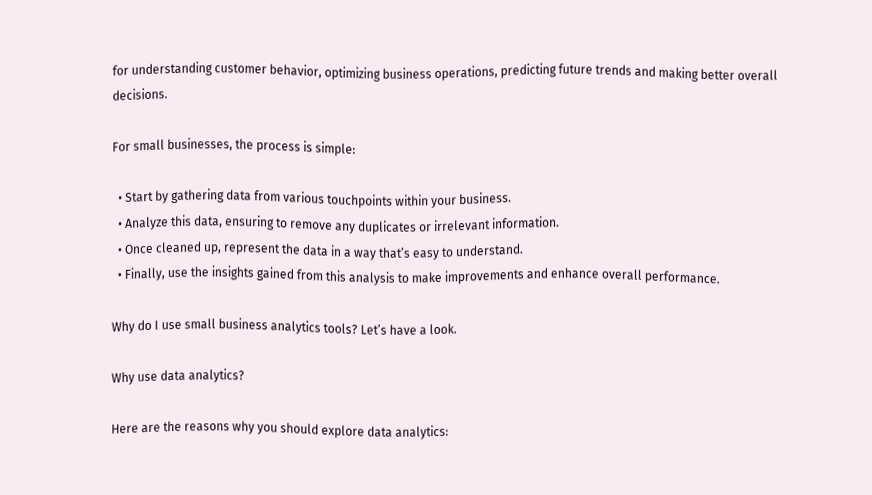for understanding customer behavior, optimizing business operations, predicting future trends and making better overall decisions.

For small businesses, the process is simple:

  • Start by gathering data from various touchpoints within your business.
  • Analyze this data, ensuring to remove any duplicates or irrelevant information.
  • Once cleaned up, represent the data in a way that’s easy to understand.
  • Finally, use the insights gained from this analysis to make improvements and enhance overall performance.

Why do I use small business analytics tools? Let’s have a look.

Why use data analytics?

Here are the reasons why you should explore data analytics: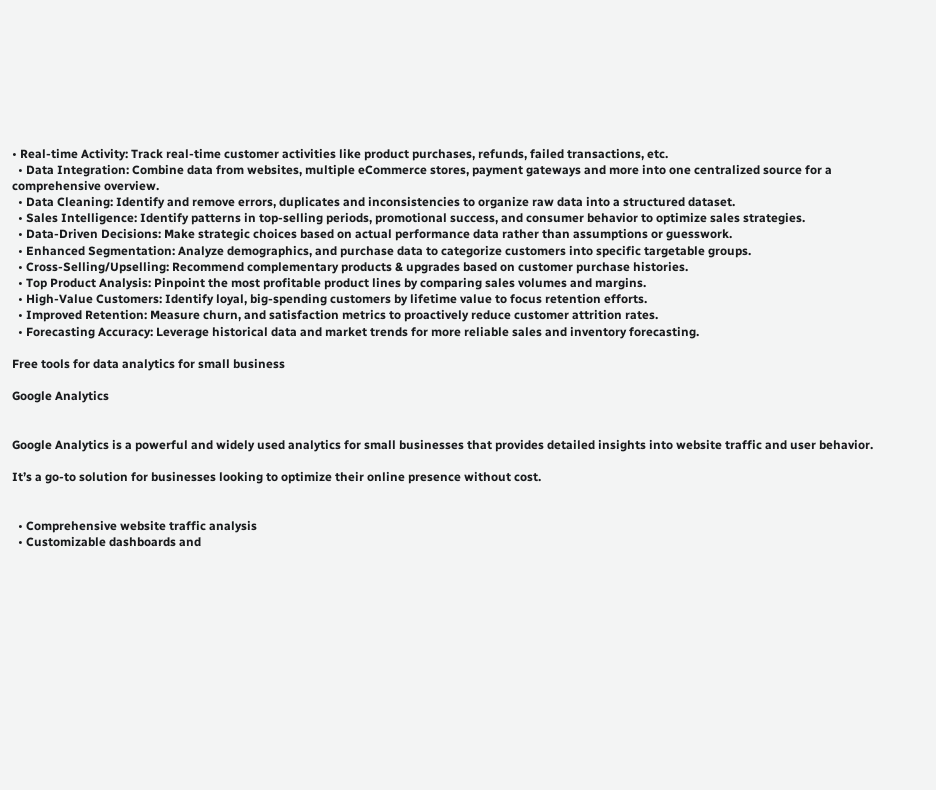• Real-time Activity: Track real-time customer activities like product purchases, refunds, failed transactions, etc.
  • Data Integration: Combine data from websites, multiple eCommerce stores, payment gateways and more into one centralized source for a comprehensive overview.
  • Data Cleaning: Identify and remove errors, duplicates and inconsistencies to organize raw data into a structured dataset.
  • Sales Intelligence: Identify patterns in top-selling periods, promotional success, and consumer behavior to optimize sales strategies.
  • Data-Driven Decisions: Make strategic choices based on actual performance data rather than assumptions or guesswork.
  • Enhanced Segmentation: Analyze demographics, and purchase data to categorize customers into specific targetable groups.
  • Cross-Selling/Upselling: Recommend complementary products & upgrades based on customer purchase histories.
  • Top Product Analysis: Pinpoint the most profitable product lines by comparing sales volumes and margins.
  • High-Value Customers: Identify loyal, big-spending customers by lifetime value to focus retention efforts.
  • Improved Retention: Measure churn, and satisfaction metrics to proactively reduce customer attrition rates.
  • Forecasting Accuracy: Leverage historical data and market trends for more reliable sales and inventory forecasting.

Free tools for data analytics for small business

Google Analytics


Google Analytics is a powerful and widely used analytics for small businesses that provides detailed insights into website traffic and user behavior.

It’s a go-to solution for businesses looking to optimize their online presence without cost.


  • Comprehensive website traffic analysis
  • Customizable dashboards and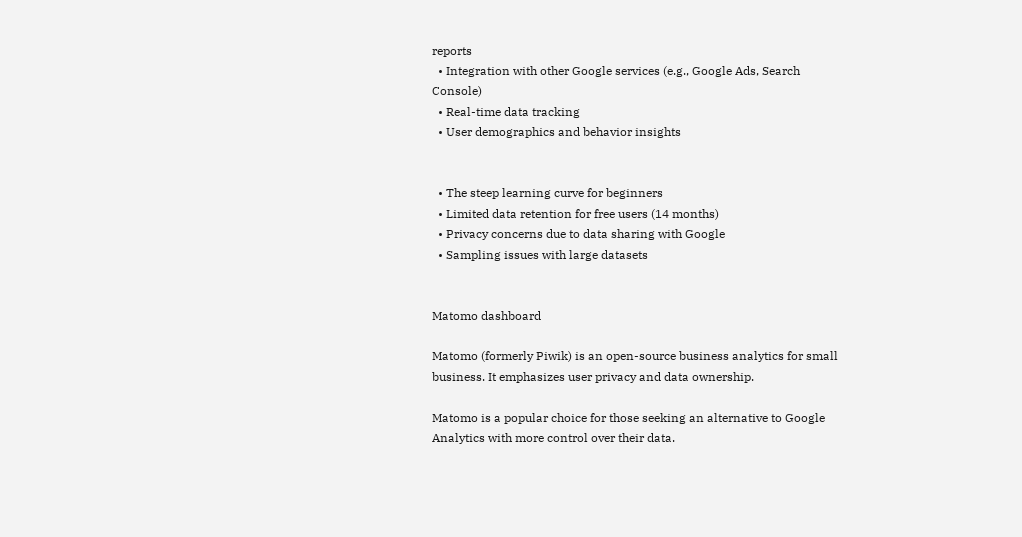reports
  • Integration with other Google services (e.g., Google Ads, Search Console)
  • Real-time data tracking
  • User demographics and behavior insights


  • The steep learning curve for beginners
  • Limited data retention for free users (14 months)
  • Privacy concerns due to data sharing with Google
  • Sampling issues with large datasets


Matomo dashboard

Matomo (formerly Piwik) is an open-source business analytics for small business. It emphasizes user privacy and data ownership.

Matomo is a popular choice for those seeking an alternative to Google Analytics with more control over their data.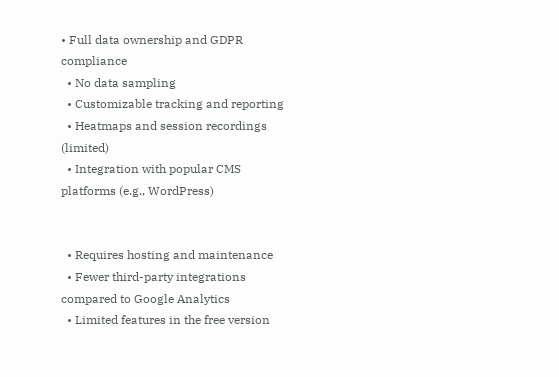• Full data ownership and GDPR compliance
  • No data sampling
  • Customizable tracking and reporting
  • Heatmaps and session recordings (limited)
  • Integration with popular CMS platforms (e.g., WordPress)


  • Requires hosting and maintenance
  • Fewer third-party integrations compared to Google Analytics
  • Limited features in the free version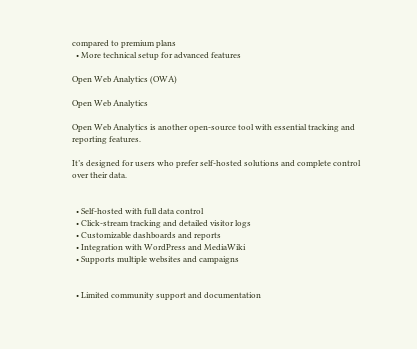compared to premium plans
  • More technical setup for advanced features

Open Web Analytics (OWA)

Open Web Analytics

Open Web Analytics is another open-source tool with essential tracking and reporting features.

It’s designed for users who prefer self-hosted solutions and complete control over their data.


  • Self-hosted with full data control
  • Click-stream tracking and detailed visitor logs
  • Customizable dashboards and reports
  • Integration with WordPress and MediaWiki
  • Supports multiple websites and campaigns


  • Limited community support and documentation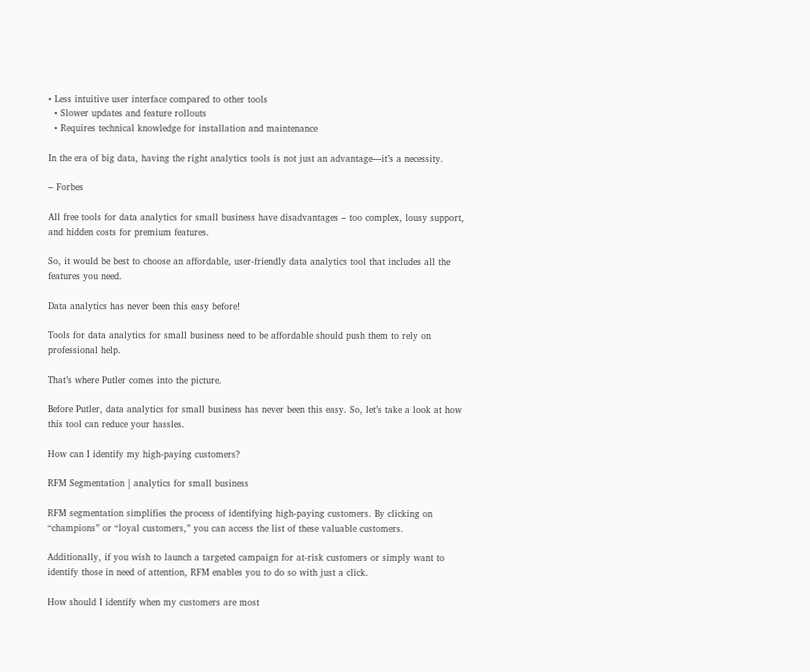• Less intuitive user interface compared to other tools
  • Slower updates and feature rollouts
  • Requires technical knowledge for installation and maintenance

In the era of big data, having the right analytics tools is not just an advantage—it’s a necessity.

– Forbes

All free tools for data analytics for small business have disadvantages – too complex, lousy support, and hidden costs for premium features.

So, it would be best to choose an affordable, user-friendly data analytics tool that includes all the features you need.

Data analytics has never been this easy before!

Tools for data analytics for small business need to be affordable should push them to rely on professional help.

That’s where Putler comes into the picture.

Before Putler, data analytics for small business has never been this easy. So, let’s take a look at how this tool can reduce your hassles.

How can I identify my high-paying customers?

RFM Segmentation | analytics for small business

RFM segmentation simplifies the process of identifying high-paying customers. By clicking on “champions” or “loyal customers,” you can access the list of these valuable customers.

Additionally, if you wish to launch a targeted campaign for at-risk customers or simply want to identify those in need of attention, RFM enables you to do so with just a click.

How should I identify when my customers are most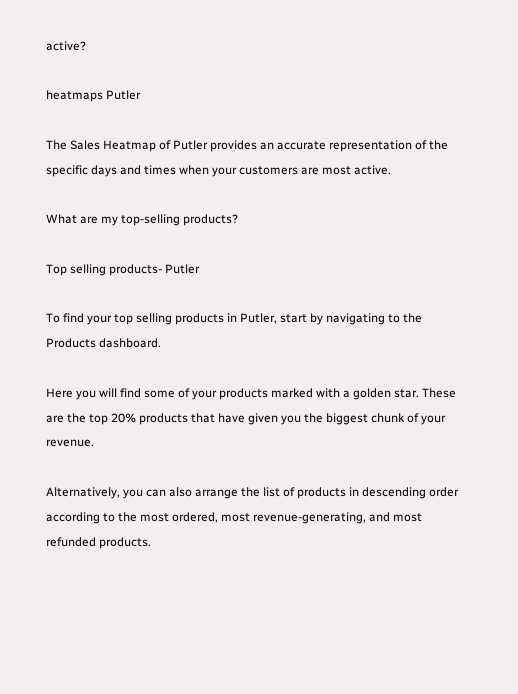active?

heatmaps Putler

The Sales Heatmap of Putler provides an accurate representation of the specific days and times when your customers are most active.

What are my top-selling products?

Top selling products- Putler

To find your top selling products in Putler, start by navigating to the Products dashboard.

Here you will find some of your products marked with a golden star. These are the top 20% products that have given you the biggest chunk of your revenue.

Alternatively, you can also arrange the list of products in descending order according to the most ordered, most revenue-generating, and most refunded products.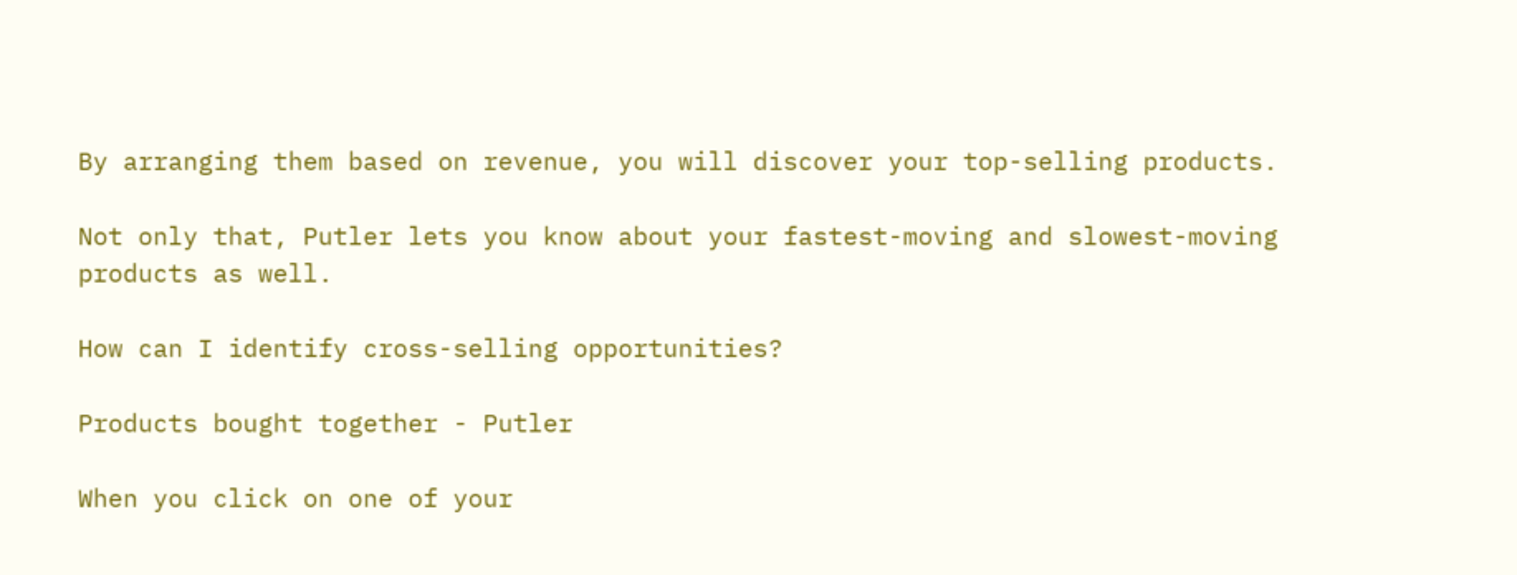By arranging them based on revenue, you will discover your top-selling products.

Not only that, Putler lets you know about your fastest-moving and slowest-moving products as well.

How can I identify cross-selling opportunities?

Products bought together - Putler

When you click on one of your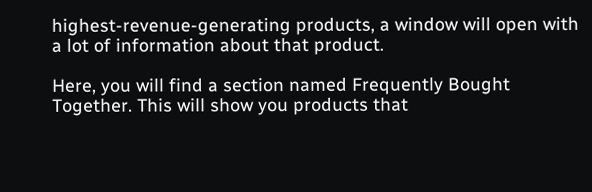highest-revenue-generating products, a window will open with a lot of information about that product.

Here, you will find a section named Frequently Bought Together. This will show you products that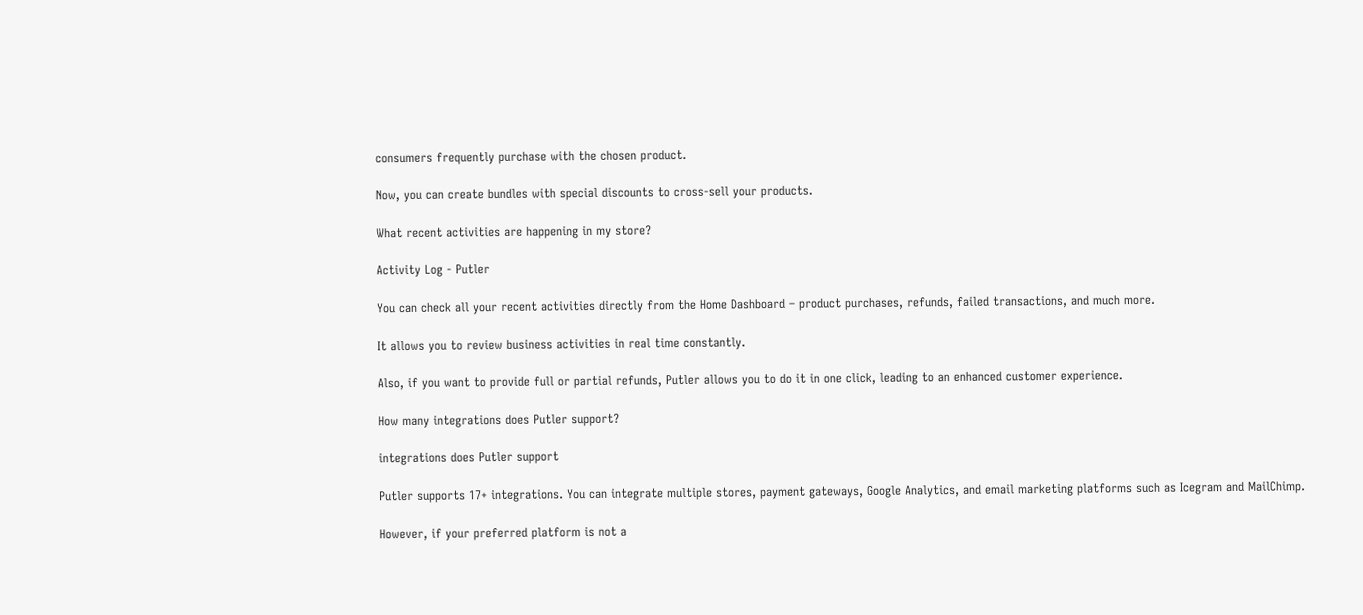consumers frequently purchase with the chosen product.

Now, you can create bundles with special discounts to cross-sell your products.

What recent activities are happening in my store?

Activity Log - Putler

You can check all your recent activities directly from the Home Dashboard – product purchases, refunds, failed transactions, and much more.

It allows you to review business activities in real time constantly.

Also, if you want to provide full or partial refunds, Putler allows you to do it in one click, leading to an enhanced customer experience.

How many integrations does Putler support?

integrations does Putler support

Putler supports 17+ integrations. You can integrate multiple stores, payment gateways, Google Analytics, and email marketing platforms such as Icegram and MailChimp.

However, if your preferred platform is not a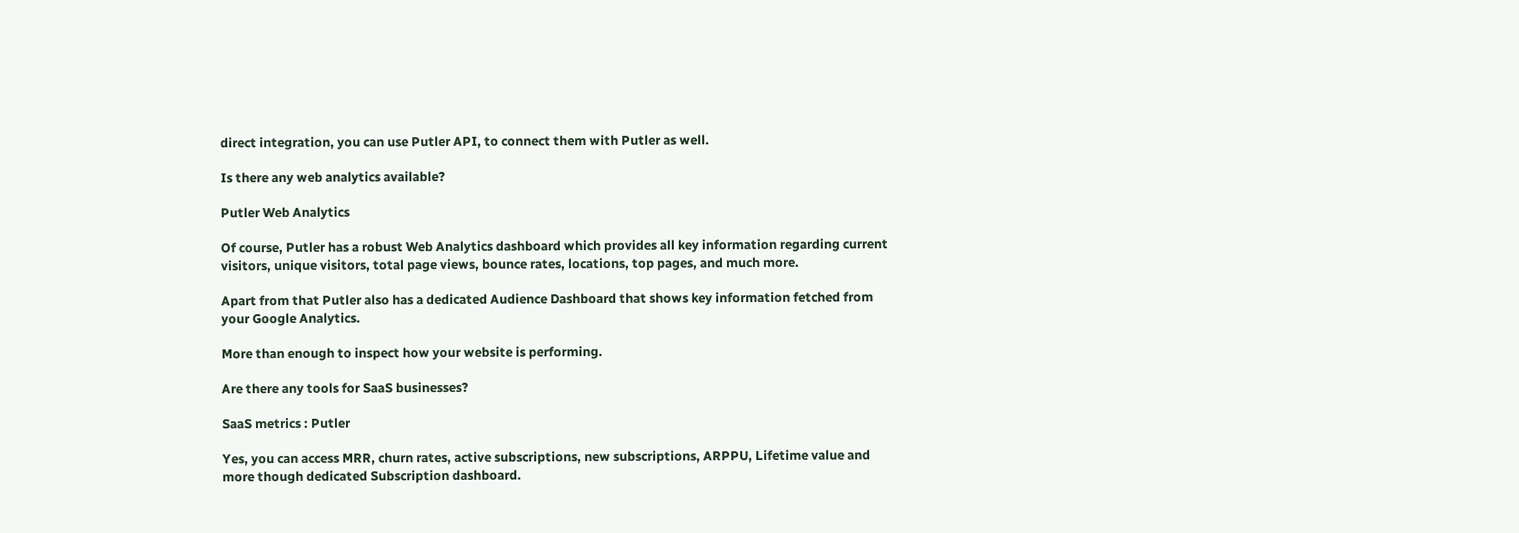direct integration, you can use Putler API, to connect them with Putler as well.

Is there any web analytics available?

Putler Web Analytics

Of course, Putler has a robust Web Analytics dashboard which provides all key information regarding current visitors, unique visitors, total page views, bounce rates, locations, top pages, and much more.

Apart from that Putler also has a dedicated Audience Dashboard that shows key information fetched from your Google Analytics.

More than enough to inspect how your website is performing.

Are there any tools for SaaS businesses?

SaaS metrics : Putler

Yes, you can access MRR, churn rates, active subscriptions, new subscriptions, ARPPU, Lifetime value and more though dedicated Subscription dashboard.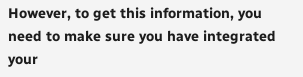However, to get this information, you need to make sure you have integrated your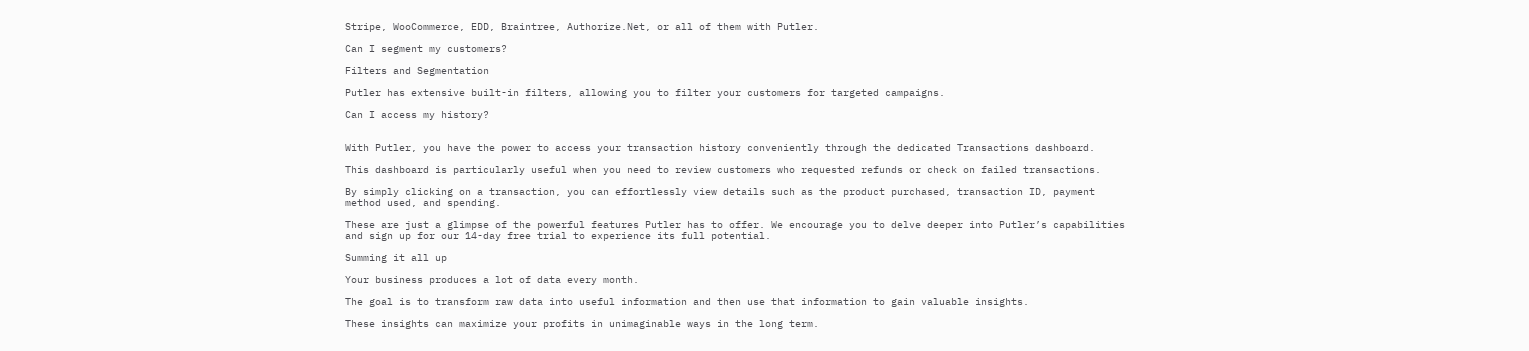Stripe, WooCommerce, EDD, Braintree, Authorize.Net, or all of them with Putler.

Can I segment my customers?

Filters and Segmentation

Putler has extensive built-in filters, allowing you to filter your customers for targeted campaigns.

Can I access my history?


With Putler, you have the power to access your transaction history conveniently through the dedicated Transactions dashboard.

This dashboard is particularly useful when you need to review customers who requested refunds or check on failed transactions.

By simply clicking on a transaction, you can effortlessly view details such as the product purchased, transaction ID, payment method used, and spending.

These are just a glimpse of the powerful features Putler has to offer. We encourage you to delve deeper into Putler’s capabilities and sign up for our 14-day free trial to experience its full potential.

Summing it all up

Your business produces a lot of data every month.

The goal is to transform raw data into useful information and then use that information to gain valuable insights.

These insights can maximize your profits in unimaginable ways in the long term.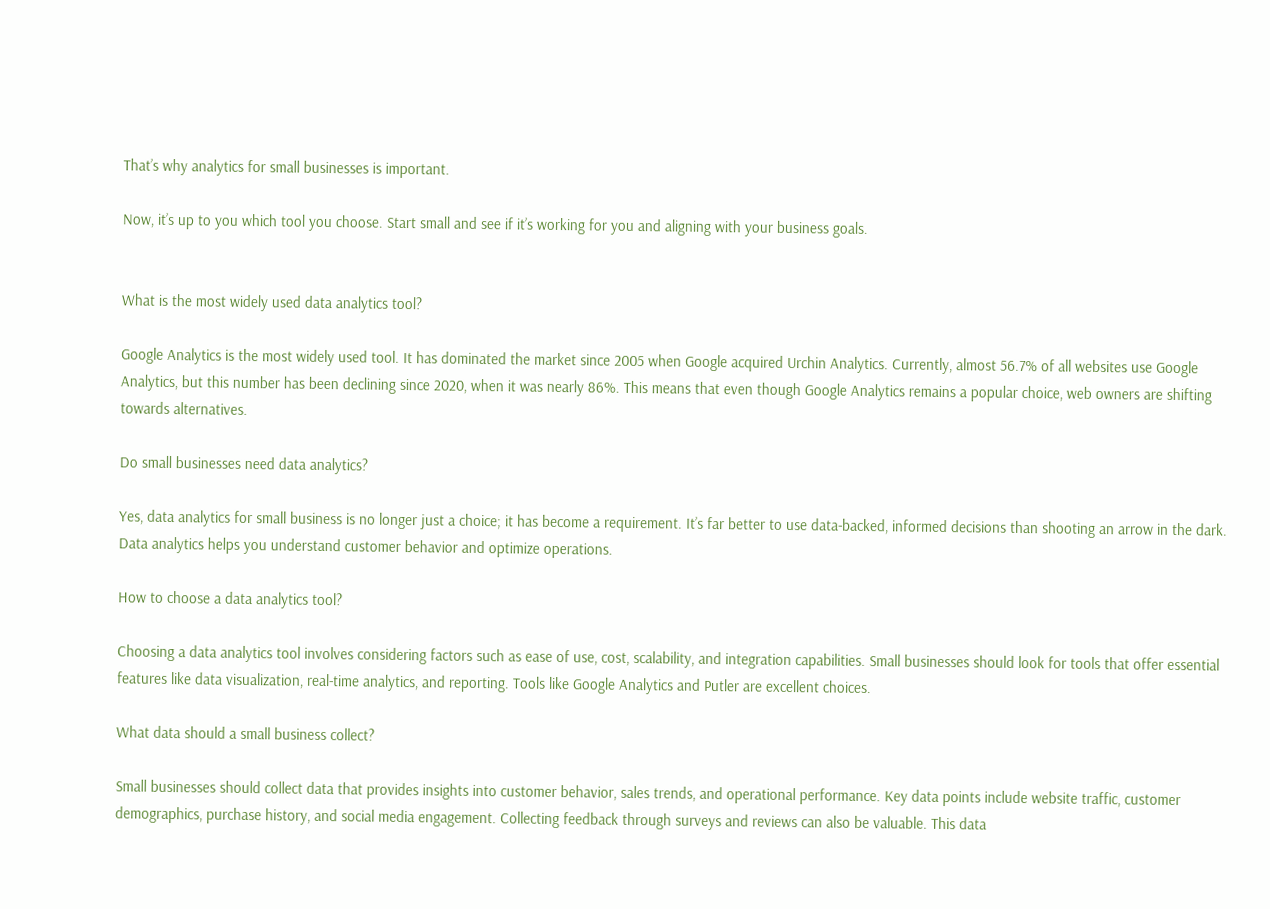That’s why analytics for small businesses is important.

Now, it’s up to you which tool you choose. Start small and see if it’s working for you and aligning with your business goals.


What is the most widely used data analytics tool?

Google Analytics is the most widely used tool. It has dominated the market since 2005 when Google acquired Urchin Analytics. Currently, almost 56.7% of all websites use Google Analytics, but this number has been declining since 2020, when it was nearly 86%. This means that even though Google Analytics remains a popular choice, web owners are shifting towards alternatives.

Do small businesses need data analytics?

Yes, data analytics for small business is no longer just a choice; it has become a requirement. It’s far better to use data-backed, informed decisions than shooting an arrow in the dark. Data analytics helps you understand customer behavior and optimize operations.

How to choose a data analytics tool?

Choosing a data analytics tool involves considering factors such as ease of use, cost, scalability, and integration capabilities. Small businesses should look for tools that offer essential features like data visualization, real-time analytics, and reporting. Tools like Google Analytics and Putler are excellent choices.

What data should a small business collect?

Small businesses should collect data that provides insights into customer behavior, sales trends, and operational performance. Key data points include website traffic, customer demographics, purchase history, and social media engagement. Collecting feedback through surveys and reviews can also be valuable. This data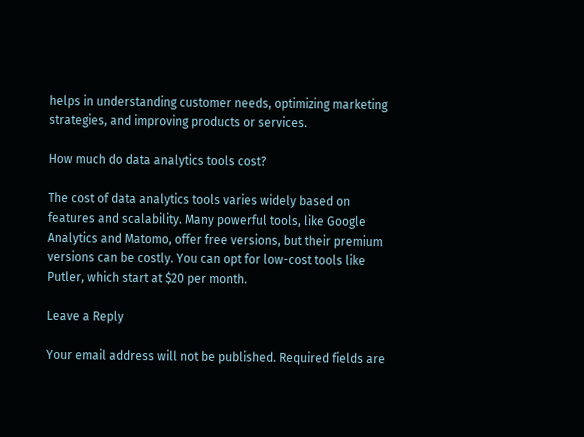helps in understanding customer needs, optimizing marketing strategies, and improving products or services.

How much do data analytics tools cost?

The cost of data analytics tools varies widely based on features and scalability. Many powerful tools, like Google Analytics and Matomo, offer free versions, but their premium versions can be costly. You can opt for low-cost tools like Putler, which start at $20 per month.

Leave a Reply

Your email address will not be published. Required fields are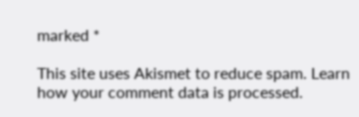marked *

This site uses Akismet to reduce spam. Learn how your comment data is processed.